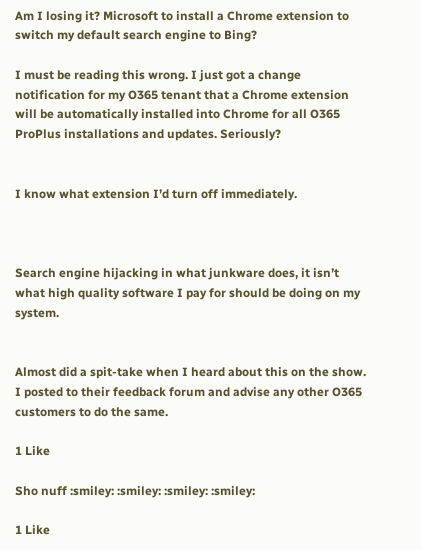Am I losing it? Microsoft to install a Chrome extension to switch my default search engine to Bing?

I must be reading this wrong. I just got a change notification for my O365 tenant that a Chrome extension will be automatically installed into Chrome for all O365 ProPlus installations and updates. Seriously?


I know what extension I’d turn off immediately.



Search engine hijacking in what junkware does, it isn’t what high quality software I pay for should be doing on my system.


Almost did a spit-take when I heard about this on the show. I posted to their feedback forum and advise any other O365 customers to do the same.

1 Like

Sho nuff :smiley: :smiley: :smiley: :smiley:

1 Like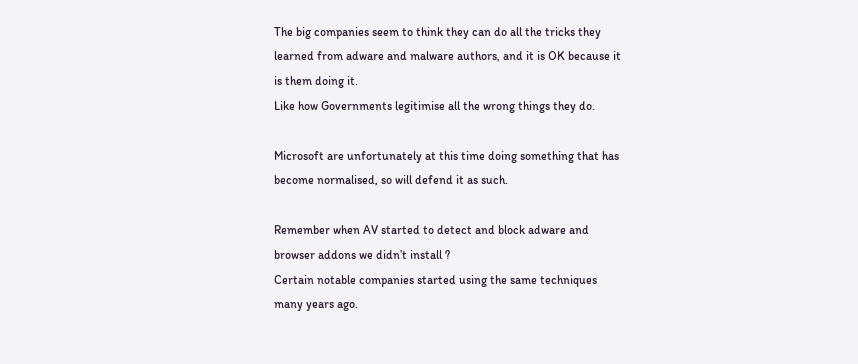The big companies seem to think they can do all the tricks they learned from adware and malware authors, and it is OK because it is them doing it.
Like how Governments legitimise all the wrong things they do.

Microsoft are unfortunately at this time doing something that has become normalised, so will defend it as such.

Remember when AV started to detect and block adware and browser addons we didn’t install ?
Certain notable companies started using the same techniques many years ago.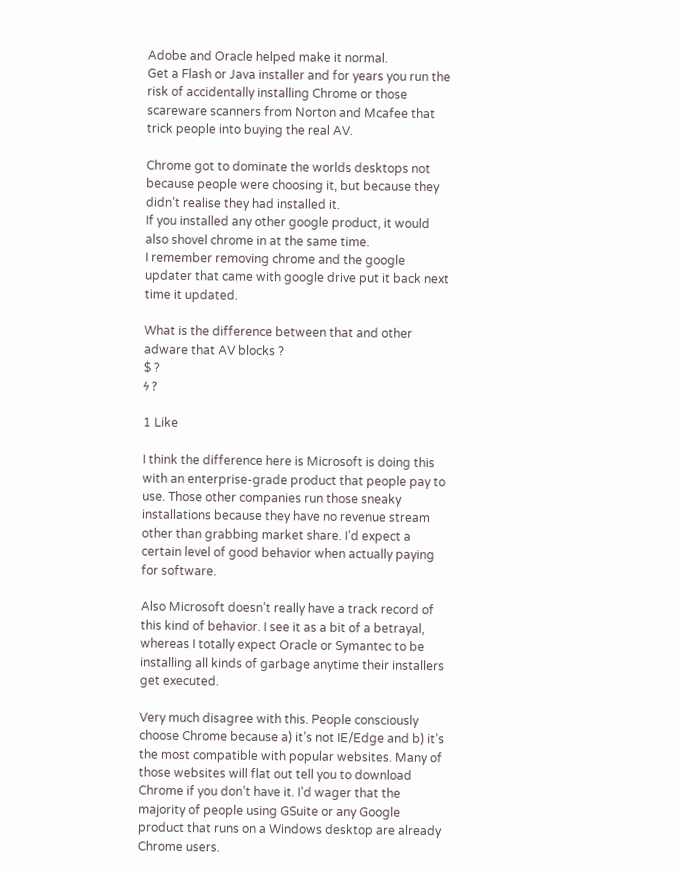Adobe and Oracle helped make it normal.
Get a Flash or Java installer and for years you run the risk of accidentally installing Chrome or those scareware scanners from Norton and Mcafee that trick people into buying the real AV.

Chrome got to dominate the worlds desktops not because people were choosing it, but because they didn’t realise they had installed it.
If you installed any other google product, it would also shovel chrome in at the same time.
I remember removing chrome and the google updater that came with google drive put it back next time it updated.

What is the difference between that and other adware that AV blocks ?
$ ?
ϟ ?

1 Like

I think the difference here is Microsoft is doing this with an enterprise-grade product that people pay to use. Those other companies run those sneaky installations because they have no revenue stream other than grabbing market share. I’d expect a certain level of good behavior when actually paying for software.

Also Microsoft doesn’t really have a track record of this kind of behavior. I see it as a bit of a betrayal, whereas I totally expect Oracle or Symantec to be installing all kinds of garbage anytime their installers get executed.

Very much disagree with this. People consciously choose Chrome because a) it’s not IE/Edge and b) it’s the most compatible with popular websites. Many of those websites will flat out tell you to download Chrome if you don’t have it. I’d wager that the majority of people using GSuite or any Google product that runs on a Windows desktop are already Chrome users.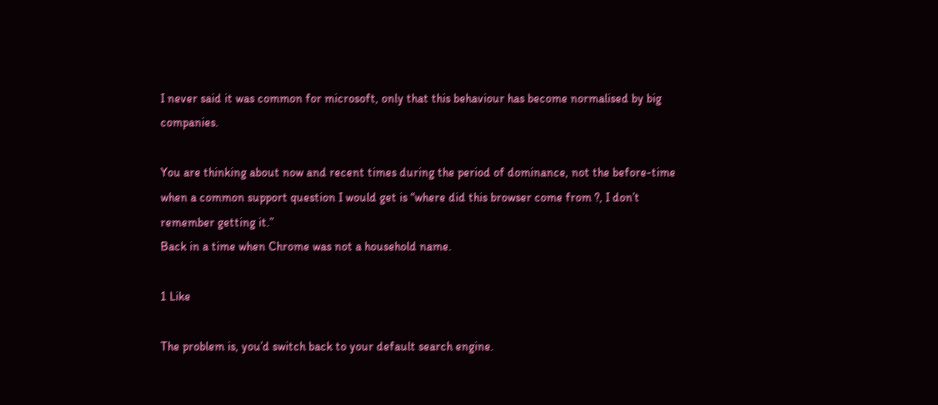I never said it was common for microsoft, only that this behaviour has become normalised by big companies.

You are thinking about now and recent times during the period of dominance, not the before-time when a common support question I would get is “where did this browser come from ?, I don’t remember getting it.”
Back in a time when Chrome was not a household name.

1 Like

The problem is, you’d switch back to your default search engine.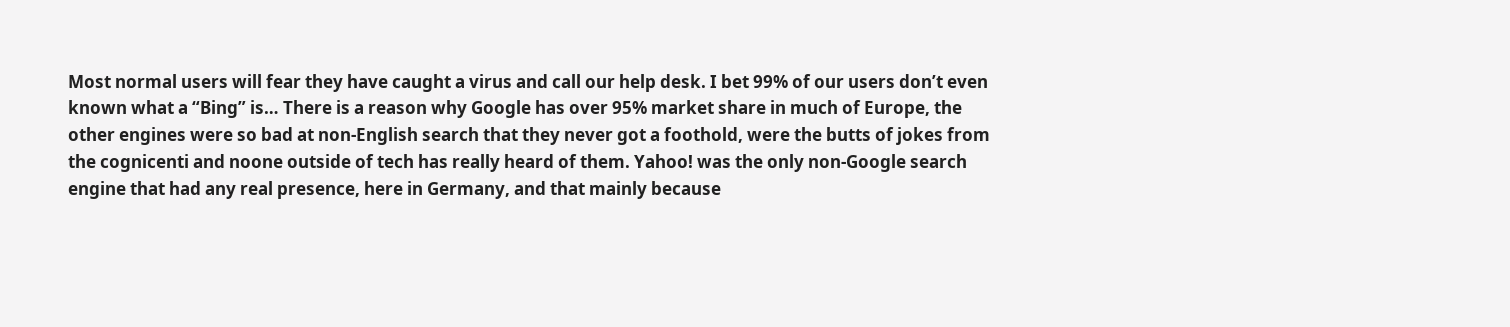Most normal users will fear they have caught a virus and call our help desk. I bet 99% of our users don’t even known what a “Bing” is… There is a reason why Google has over 95% market share in much of Europe, the other engines were so bad at non-English search that they never got a foothold, were the butts of jokes from the cognicenti and noone outside of tech has really heard of them. Yahoo! was the only non-Google search engine that had any real presence, here in Germany, and that mainly because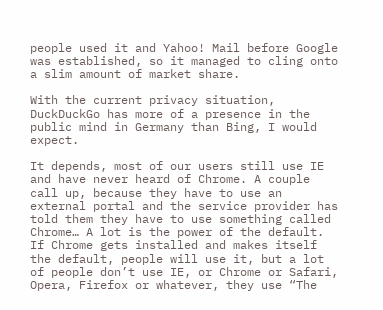people used it and Yahoo! Mail before Google was established, so it managed to cling onto a slim amount of market share.

With the current privacy situation, DuckDuckGo has more of a presence in the public mind in Germany than Bing, I would expect.

It depends, most of our users still use IE and have never heard of Chrome. A couple call up, because they have to use an external portal and the service provider has told them they have to use something called Chrome… A lot is the power of the default. If Chrome gets installed and makes itself the default, people will use it, but a lot of people don’t use IE, or Chrome or Safari, Opera, Firefox or whatever, they use “The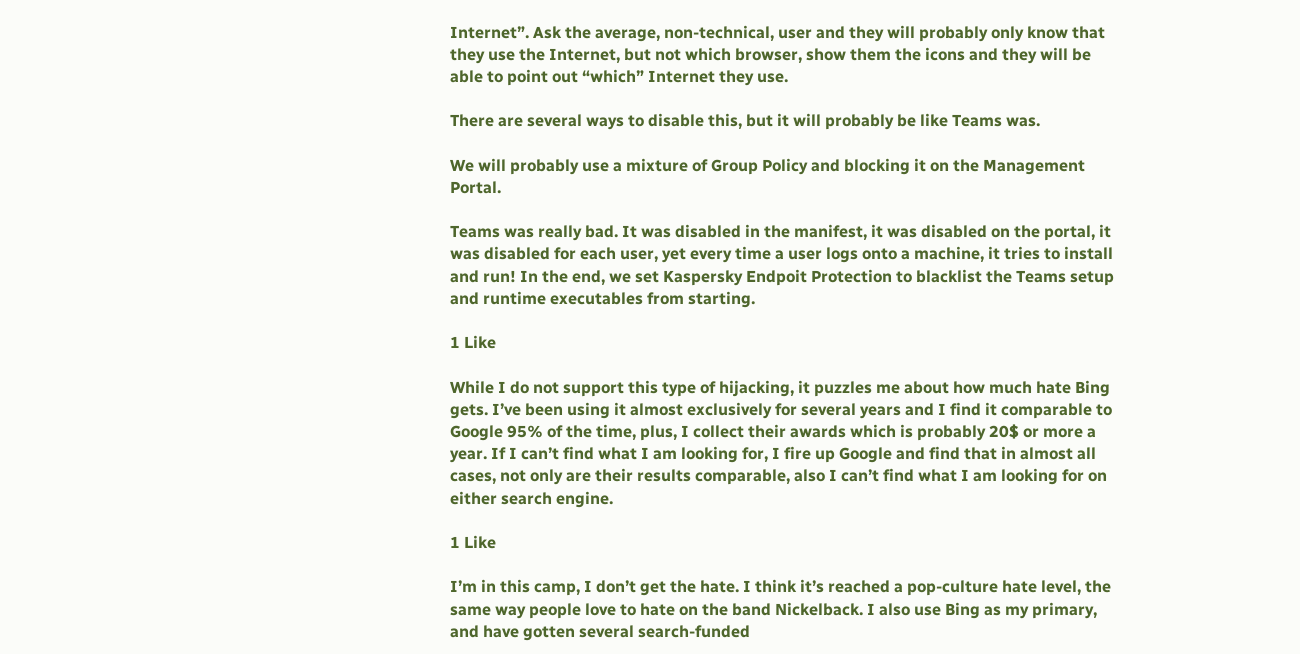Internet”. Ask the average, non-technical, user and they will probably only know that they use the Internet, but not which browser, show them the icons and they will be able to point out “which” Internet they use.

There are several ways to disable this, but it will probably be like Teams was.

We will probably use a mixture of Group Policy and blocking it on the Management Portal.

Teams was really bad. It was disabled in the manifest, it was disabled on the portal, it was disabled for each user, yet every time a user logs onto a machine, it tries to install and run! In the end, we set Kaspersky Endpoit Protection to blacklist the Teams setup and runtime executables from starting.

1 Like

While I do not support this type of hijacking, it puzzles me about how much hate Bing gets. I’ve been using it almost exclusively for several years and I find it comparable to Google 95% of the time, plus, I collect their awards which is probably 20$ or more a year. If I can’t find what I am looking for, I fire up Google and find that in almost all cases, not only are their results comparable, also I can’t find what I am looking for on either search engine.

1 Like

I’m in this camp, I don’t get the hate. I think it’s reached a pop-culture hate level, the same way people love to hate on the band Nickelback. I also use Bing as my primary, and have gotten several search-funded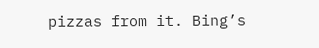pizzas from it. Bing’s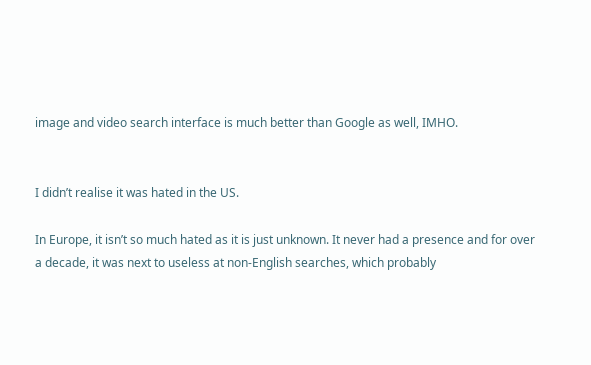image and video search interface is much better than Google as well, IMHO.


I didn’t realise it was hated in the US.

In Europe, it isn’t so much hated as it is just unknown. It never had a presence and for over a decade, it was next to useless at non-English searches, which probably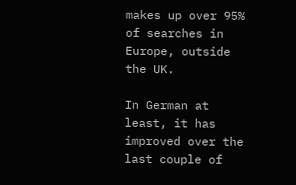makes up over 95% of searches in Europe, outside the UK.

In German at least, it has improved over the last couple of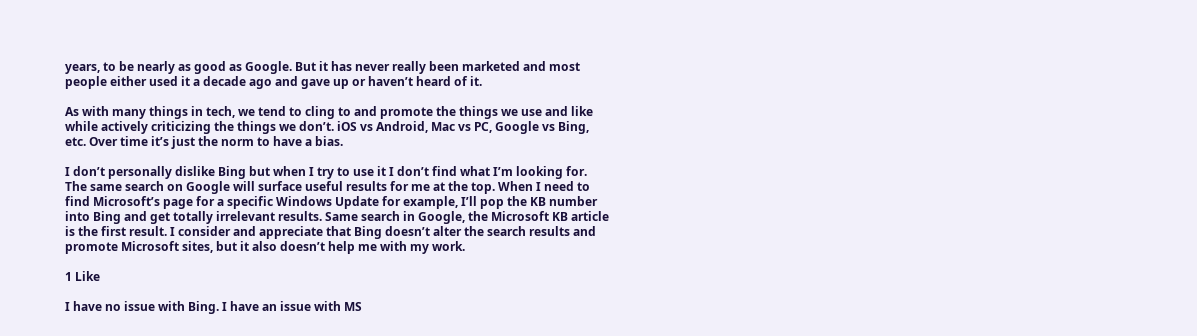years, to be nearly as good as Google. But it has never really been marketed and most people either used it a decade ago and gave up or haven’t heard of it.

As with many things in tech, we tend to cling to and promote the things we use and like while actively criticizing the things we don’t. iOS vs Android, Mac vs PC, Google vs Bing, etc. Over time it’s just the norm to have a bias.

I don’t personally dislike Bing but when I try to use it I don’t find what I’m looking for. The same search on Google will surface useful results for me at the top. When I need to find Microsoft’s page for a specific Windows Update for example, I’ll pop the KB number into Bing and get totally irrelevant results. Same search in Google, the Microsoft KB article is the first result. I consider and appreciate that Bing doesn’t alter the search results and promote Microsoft sites, but it also doesn’t help me with my work.

1 Like

I have no issue with Bing. I have an issue with MS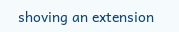shoving an extension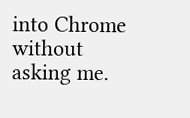into Chrome without asking me.